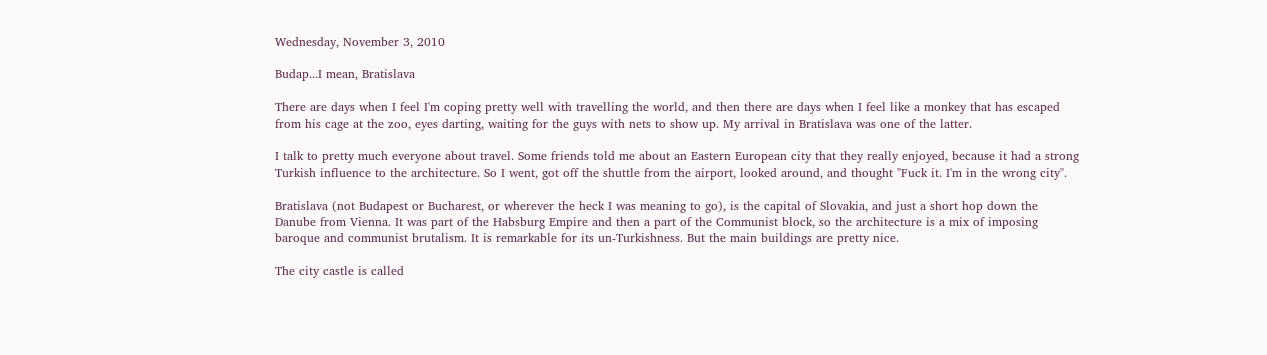Wednesday, November 3, 2010

Budap...I mean, Bratislava

There are days when I feel I'm coping pretty well with travelling the world, and then there are days when I feel like a monkey that has escaped from his cage at the zoo, eyes darting, waiting for the guys with nets to show up. My arrival in Bratislava was one of the latter.

I talk to pretty much everyone about travel. Some friends told me about an Eastern European city that they really enjoyed, because it had a strong Turkish influence to the architecture. So I went, got off the shuttle from the airport, looked around, and thought "Fuck it. I'm in the wrong city".

Bratislava (not Budapest or Bucharest, or wherever the heck I was meaning to go), is the capital of Slovakia, and just a short hop down the Danube from Vienna. It was part of the Habsburg Empire and then a part of the Communist block, so the architecture is a mix of imposing baroque and communist brutalism. It is remarkable for its un-Turkishness. But the main buildings are pretty nice.

The city castle is called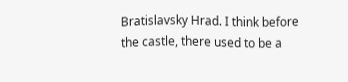Bratislavsky Hrad. I think before the castle, there used to be a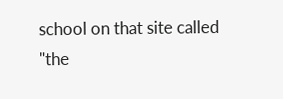school on that site called "the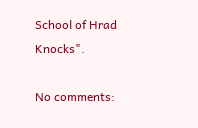School of Hrad Knocks".

No comments: